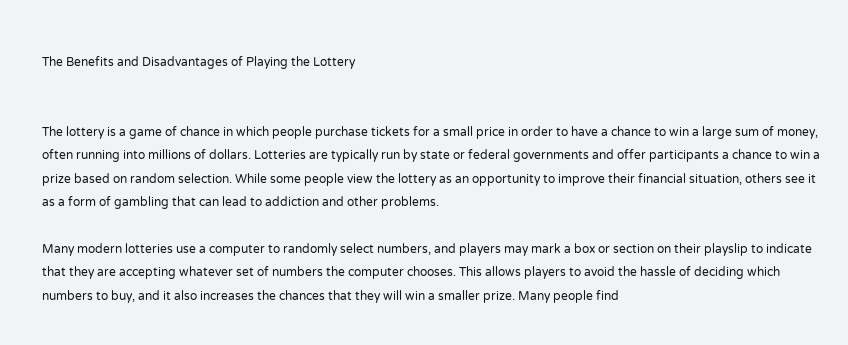The Benefits and Disadvantages of Playing the Lottery


The lottery is a game of chance in which people purchase tickets for a small price in order to have a chance to win a large sum of money, often running into millions of dollars. Lotteries are typically run by state or federal governments and offer participants a chance to win a prize based on random selection. While some people view the lottery as an opportunity to improve their financial situation, others see it as a form of gambling that can lead to addiction and other problems.

Many modern lotteries use a computer to randomly select numbers, and players may mark a box or section on their playslip to indicate that they are accepting whatever set of numbers the computer chooses. This allows players to avoid the hassle of deciding which numbers to buy, and it also increases the chances that they will win a smaller prize. Many people find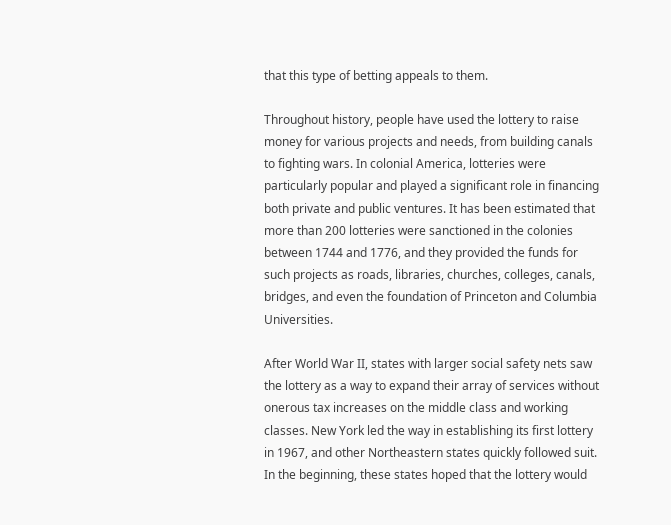that this type of betting appeals to them.

Throughout history, people have used the lottery to raise money for various projects and needs, from building canals to fighting wars. In colonial America, lotteries were particularly popular and played a significant role in financing both private and public ventures. It has been estimated that more than 200 lotteries were sanctioned in the colonies between 1744 and 1776, and they provided the funds for such projects as roads, libraries, churches, colleges, canals, bridges, and even the foundation of Princeton and Columbia Universities.

After World War II, states with larger social safety nets saw the lottery as a way to expand their array of services without onerous tax increases on the middle class and working classes. New York led the way in establishing its first lottery in 1967, and other Northeastern states quickly followed suit. In the beginning, these states hoped that the lottery would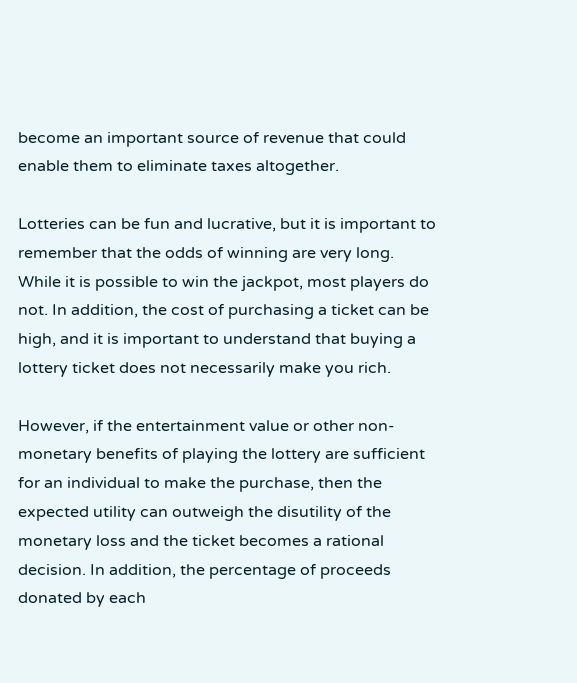become an important source of revenue that could enable them to eliminate taxes altogether.

Lotteries can be fun and lucrative, but it is important to remember that the odds of winning are very long. While it is possible to win the jackpot, most players do not. In addition, the cost of purchasing a ticket can be high, and it is important to understand that buying a lottery ticket does not necessarily make you rich.

However, if the entertainment value or other non-monetary benefits of playing the lottery are sufficient for an individual to make the purchase, then the expected utility can outweigh the disutility of the monetary loss and the ticket becomes a rational decision. In addition, the percentage of proceeds donated by each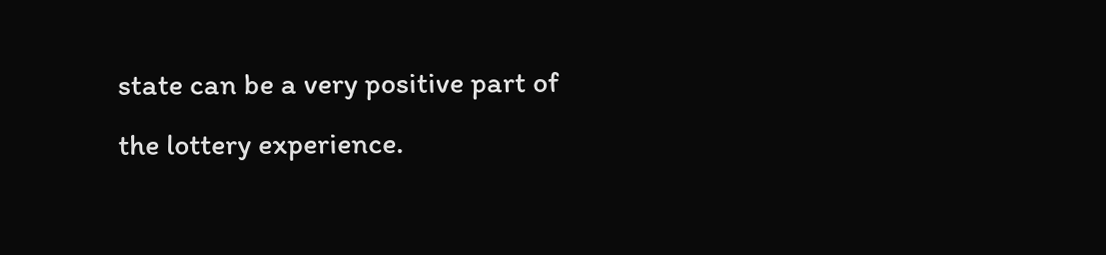state can be a very positive part of the lottery experience.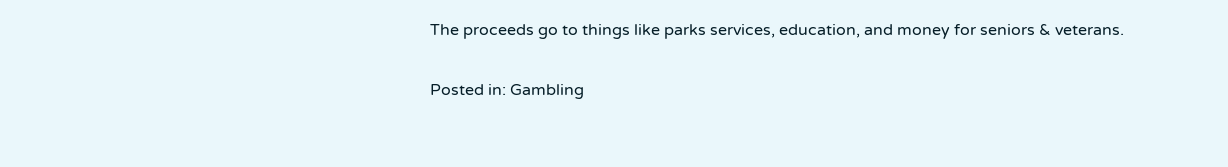The proceeds go to things like parks services, education, and money for seniors & veterans.

Posted in: Gambling